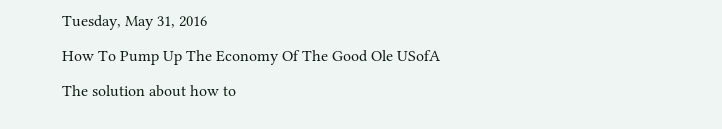Tuesday, May 31, 2016

How To Pump Up The Economy Of The Good Ole USofA

The solution about how to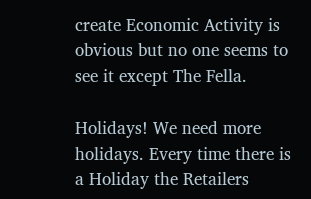create Economic Activity is obvious but no one seems to see it except The Fella.

Holidays! We need more holidays. Every time there is a Holiday the Retailers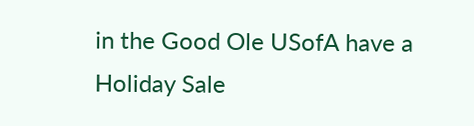in the Good Ole USofA have a Holiday Sale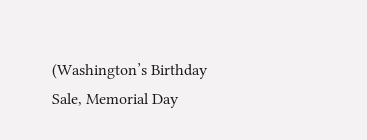(Washington’s Birthday Sale, Memorial Day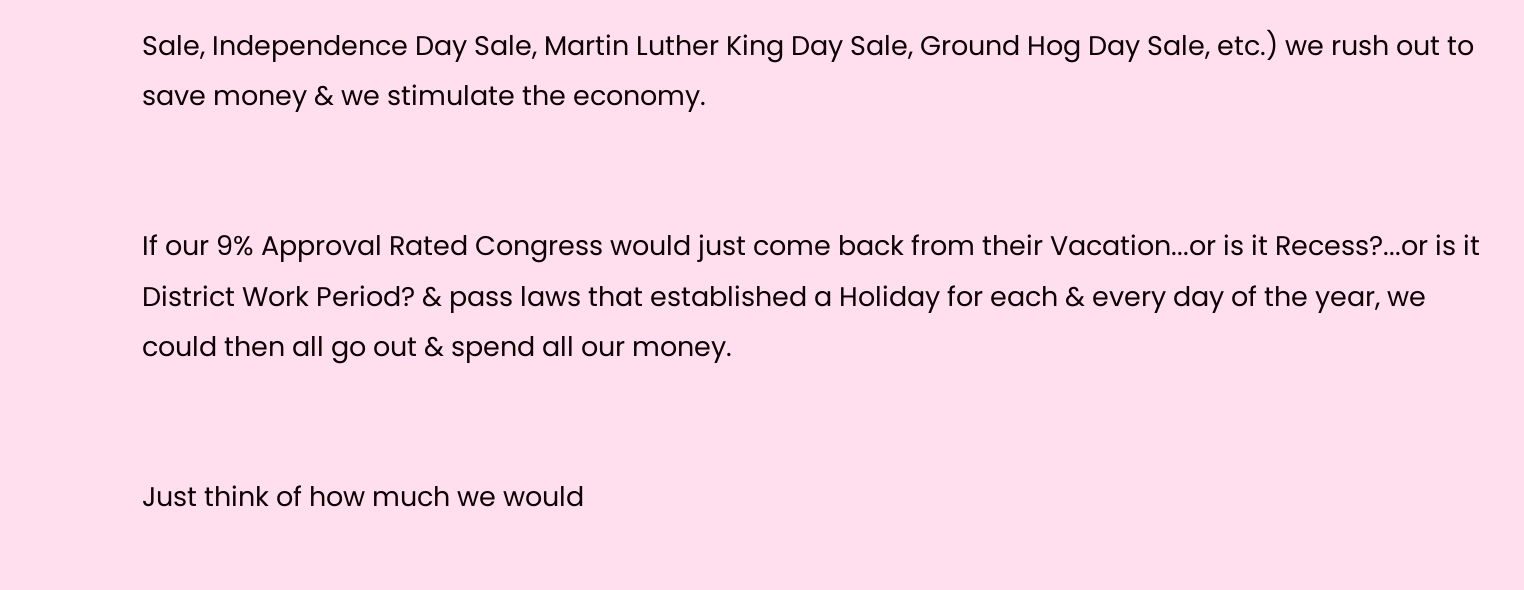Sale, Independence Day Sale, Martin Luther King Day Sale, Ground Hog Day Sale, etc.) we rush out to save money & we stimulate the economy.


If our 9% Approval Rated Congress would just come back from their Vacation...or is it Recess?...or is it District Work Period? & pass laws that established a Holiday for each & every day of the year, we could then all go out & spend all our money.


Just think of how much we would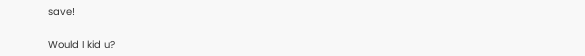save!


Would I kid u?